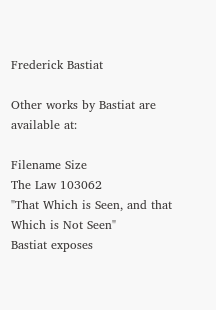Frederick Bastiat

Other works by Bastiat are available at:

Filename Size
The Law 103062
"That Which is Seen, and that Which is Not Seen"
Bastiat exposes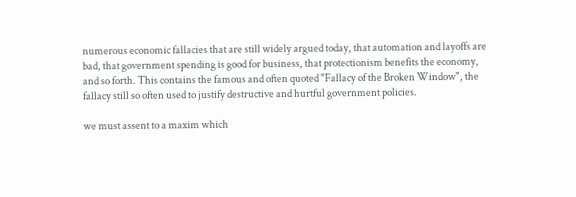numerous economic fallacies that are still widely argued today, that automation and layoffs are bad, that government spending is good for business, that protectionism benefits the economy, and so forth. This contains the famous and often quoted "Fallacy of the Broken Window", the fallacy still so often used to justify destructive and hurtful government policies.

we must assent to a maxim which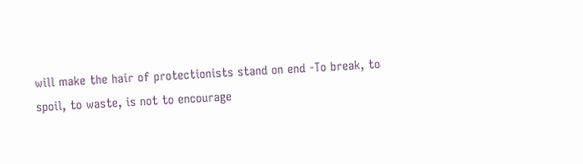will make the hair of protectionists stand on end -To break, to spoil, to waste, is not to encourage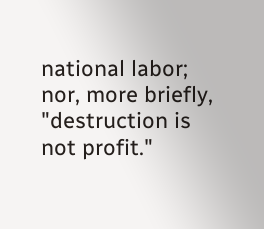national labor; nor, more briefly, "destruction is not profit."